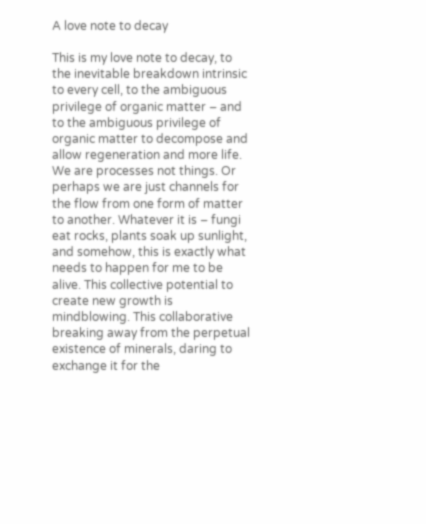A love note to decay

This is my love note to decay, to the inevitable breakdown intrinsic to every cell, to the ambiguous privilege of organic matter – and to the ambiguous privilege of organic matter to decompose and allow regeneration and more life. We are processes not things. Or perhaps we are just channels for the flow from one form of matter to another. Whatever it is – fungi eat rocks, plants soak up sunlight, and somehow, this is exactly what needs to happen for me to be alive. This collective potential to create new growth is mindblowing. This collaborative breaking away from the perpetual existence of minerals, daring to exchange it for the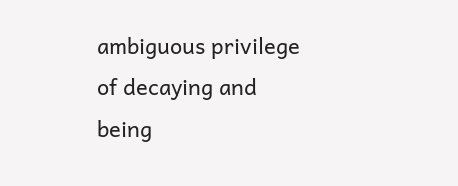ambiguous privilege of decaying and being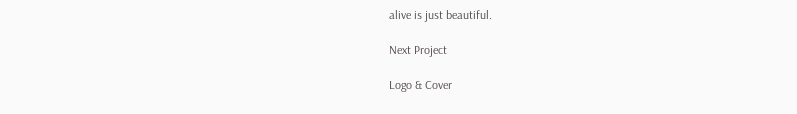alive is just beautiful.

Next Project

Logo & Cover